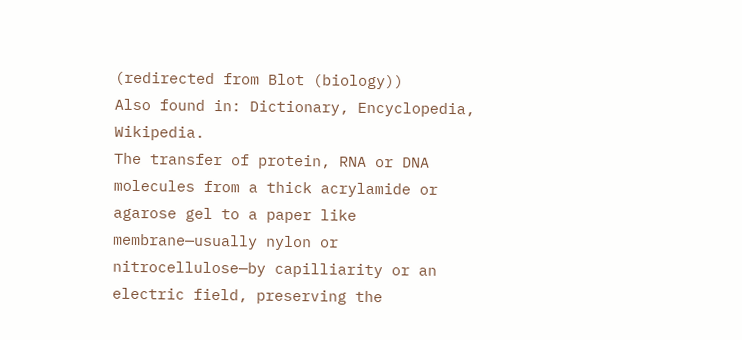(redirected from Blot (biology))
Also found in: Dictionary, Encyclopedia, Wikipedia.
The transfer of protein, RNA or DNA molecules from a thick acrylamide or agarose gel to a paper like membrane—usually nylon or nitrocellulose—by capilliarity or an electric field, preserving the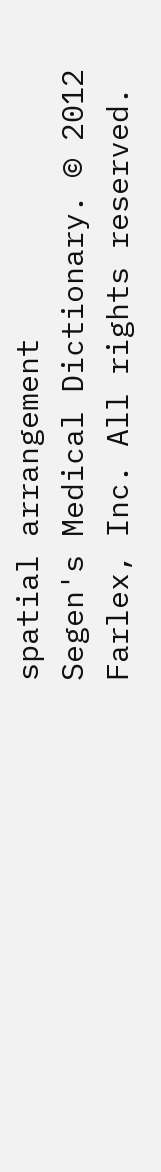spatial arrangement
Segen's Medical Dictionary. © 2012 Farlex, Inc. All rights reserved.